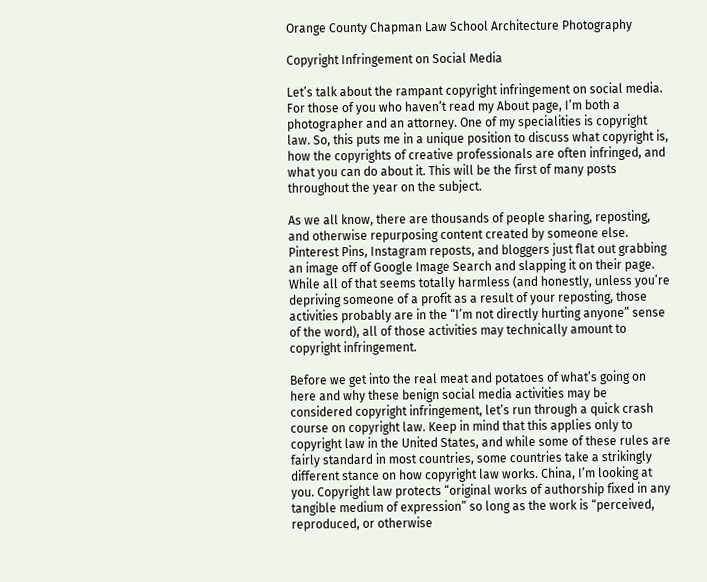Orange County Chapman Law School Architecture Photography

Copyright Infringement on Social Media

Let’s talk about the rampant copyright infringement on social media. For those of you who haven’t read my About page, I’m both a photographer and an attorney. One of my specialities is copyright law. So, this puts me in a unique position to discuss what copyright is, how the copyrights of creative professionals are often infringed, and what you can do about it. This will be the first of many posts throughout the year on the subject.

As we all know, there are thousands of people sharing, reposting, and otherwise repurposing content created by someone else. Pinterest Pins, Instagram reposts, and bloggers just flat out grabbing an image off of Google Image Search and slapping it on their page. While all of that seems totally harmless (and honestly, unless you’re depriving someone of a profit as a result of your reposting, those activities probably are in the “I’m not directly hurting anyone” sense of the word), all of those activities may technically amount to copyright infringement.

Before we get into the real meat and potatoes of what’s going on here and why these benign social media activities may be considered copyright infringement, let’s run through a quick crash course on copyright law. Keep in mind that this applies only to copyright law in the United States, and while some of these rules are fairly standard in most countries, some countries take a strikingly different stance on how copyright law works. China, I’m looking at you. Copyright law protects “original works of authorship fixed in any tangible medium of expression” so long as the work is “perceived, reproduced, or otherwise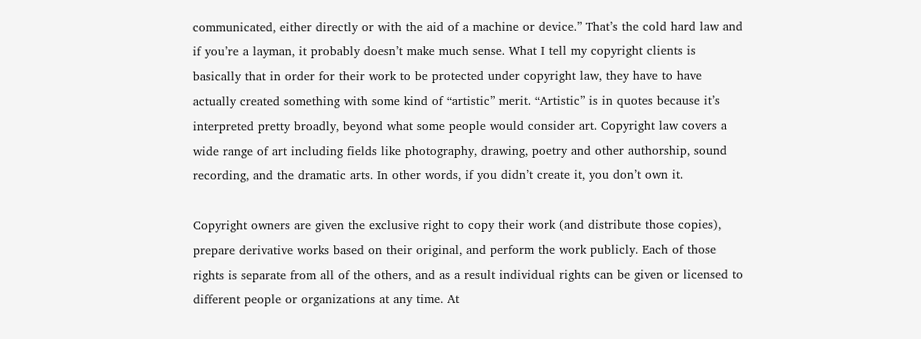communicated, either directly or with the aid of a machine or device.” That’s the cold hard law and if you’re a layman, it probably doesn’t make much sense. What I tell my copyright clients is basically that in order for their work to be protected under copyright law, they have to have actually created something with some kind of “artistic” merit. “Artistic” is in quotes because it’s interpreted pretty broadly, beyond what some people would consider art. Copyright law covers a wide range of art including fields like photography, drawing, poetry and other authorship, sound recording, and the dramatic arts. In other words, if you didn’t create it, you don’t own it.

Copyright owners are given the exclusive right to copy their work (and distribute those copies), prepare derivative works based on their original, and perform the work publicly. Each of those rights is separate from all of the others, and as a result individual rights can be given or licensed to different people or organizations at any time. At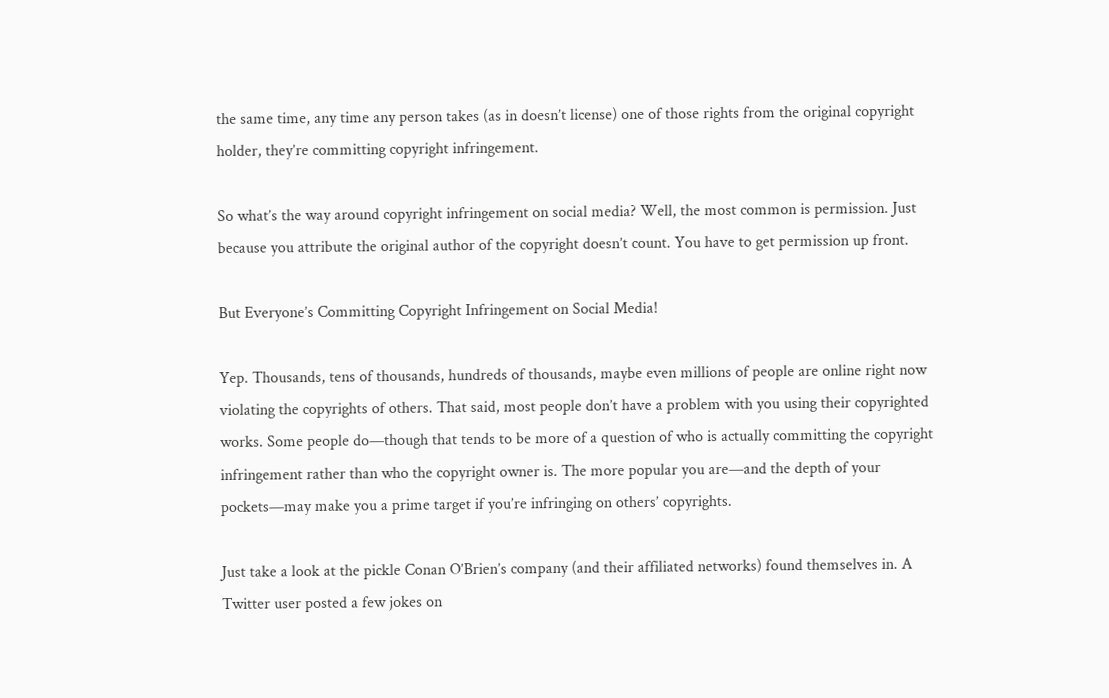the same time, any time any person takes (as in doesn’t license) one of those rights from the original copyright holder, they’re committing copyright infringement.

So what’s the way around copyright infringement on social media? Well, the most common is permission. Just because you attribute the original author of the copyright doesn’t count. You have to get permission up front.

But Everyone’s Committing Copyright Infringement on Social Media!

Yep. Thousands, tens of thousands, hundreds of thousands, maybe even millions of people are online right now violating the copyrights of others. That said, most people don’t have a problem with you using their copyrighted works. Some people do—though that tends to be more of a question of who is actually committing the copyright infringement rather than who the copyright owner is. The more popular you are—and the depth of your pockets—may make you a prime target if you’re infringing on others’ copyrights.

Just take a look at the pickle Conan O’Brien’s company (and their affiliated networks) found themselves in. A Twitter user posted a few jokes on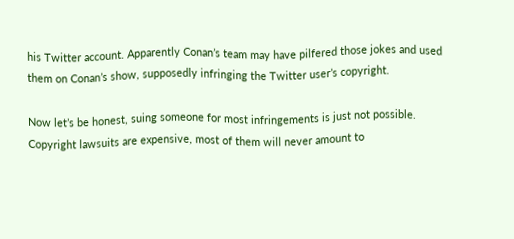his Twitter account. Apparently Conan’s team may have pilfered those jokes and used them on Conan’s show, supposedly infringing the Twitter user’s copyright.

Now let’s be honest, suing someone for most infringements is just not possible. Copyright lawsuits are expensive, most of them will never amount to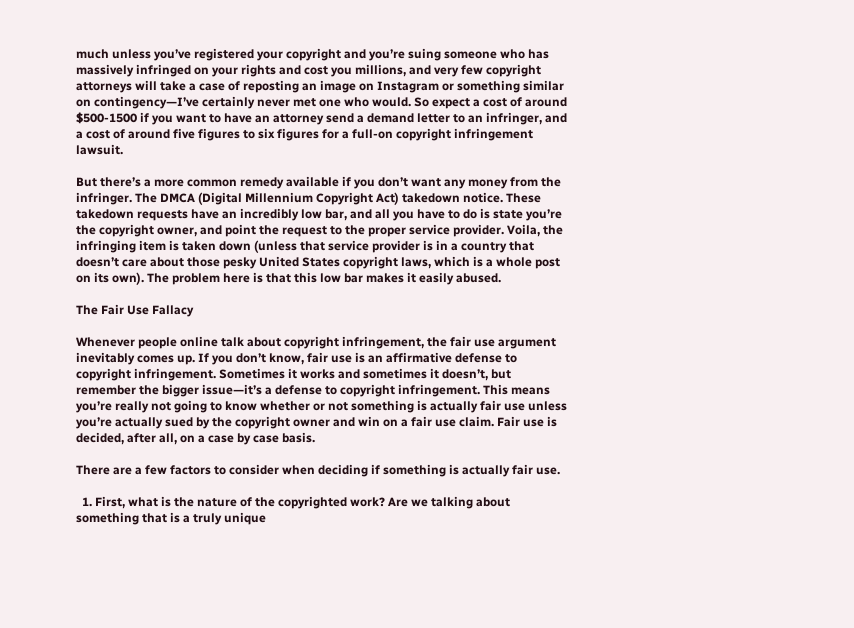much unless you’ve registered your copyright and you’re suing someone who has massively infringed on your rights and cost you millions, and very few copyright attorneys will take a case of reposting an image on Instagram or something similar on contingency—I’ve certainly never met one who would. So expect a cost of around $500-1500 if you want to have an attorney send a demand letter to an infringer, and a cost of around five figures to six figures for a full-on copyright infringement lawsuit.

But there’s a more common remedy available if you don’t want any money from the infringer. The DMCA (Digital Millennium Copyright Act) takedown notice. These takedown requests have an incredibly low bar, and all you have to do is state you’re the copyright owner, and point the request to the proper service provider. Voila, the infringing item is taken down (unless that service provider is in a country that doesn’t care about those pesky United States copyright laws, which is a whole post on its own). The problem here is that this low bar makes it easily abused.

The Fair Use Fallacy

Whenever people online talk about copyright infringement, the fair use argument inevitably comes up. If you don’t know, fair use is an affirmative defense to copyright infringement. Sometimes it works and sometimes it doesn’t, but remember the bigger issue—it’s a defense to copyright infringement. This means you’re really not going to know whether or not something is actually fair use unless you’re actually sued by the copyright owner and win on a fair use claim. Fair use is decided, after all, on a case by case basis.

There are a few factors to consider when deciding if something is actually fair use.

  1. First, what is the nature of the copyrighted work? Are we talking about something that is a truly unique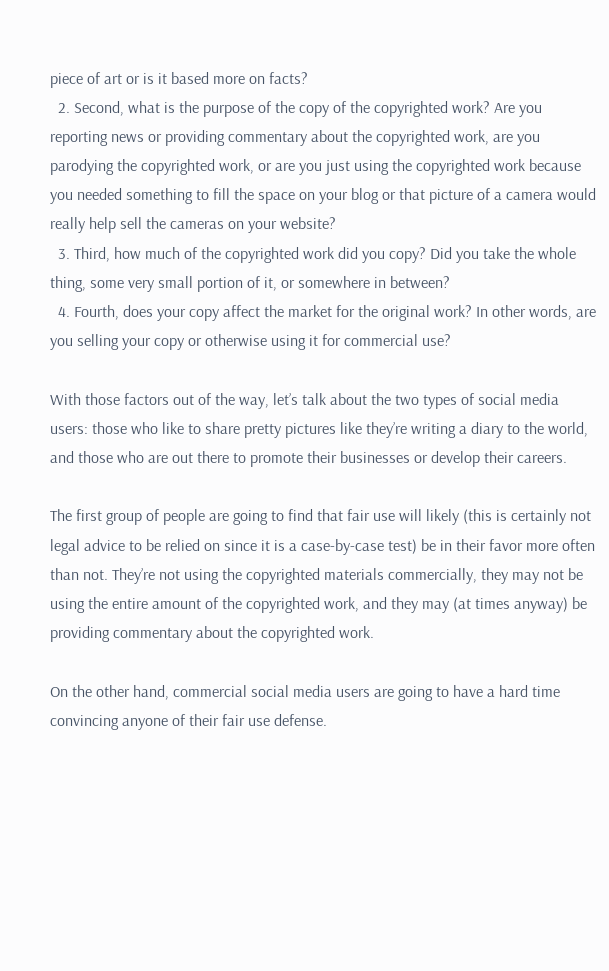piece of art or is it based more on facts?
  2. Second, what is the purpose of the copy of the copyrighted work? Are you reporting news or providing commentary about the copyrighted work, are you parodying the copyrighted work, or are you just using the copyrighted work because you needed something to fill the space on your blog or that picture of a camera would really help sell the cameras on your website?
  3. Third, how much of the copyrighted work did you copy? Did you take the whole thing, some very small portion of it, or somewhere in between?
  4. Fourth, does your copy affect the market for the original work? In other words, are you selling your copy or otherwise using it for commercial use?

With those factors out of the way, let’s talk about the two types of social media users: those who like to share pretty pictures like they’re writing a diary to the world, and those who are out there to promote their businesses or develop their careers.

The first group of people are going to find that fair use will likely (this is certainly not legal advice to be relied on since it is a case-by-case test) be in their favor more often than not. They’re not using the copyrighted materials commercially, they may not be using the entire amount of the copyrighted work, and they may (at times anyway) be providing commentary about the copyrighted work.

On the other hand, commercial social media users are going to have a hard time convincing anyone of their fair use defense.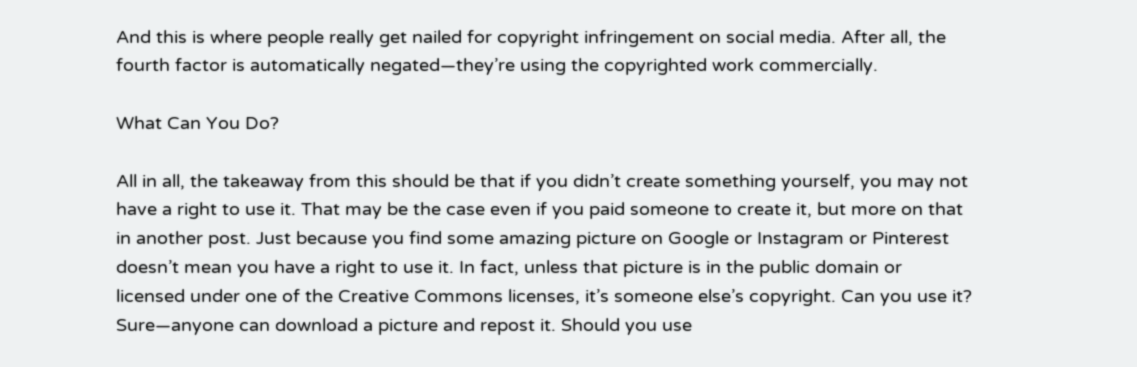And this is where people really get nailed for copyright infringement on social media. After all, the fourth factor is automatically negated—they’re using the copyrighted work commercially.

What Can You Do?

All in all, the takeaway from this should be that if you didn’t create something yourself, you may not have a right to use it. That may be the case even if you paid someone to create it, but more on that in another post. Just because you find some amazing picture on Google or Instagram or Pinterest doesn’t mean you have a right to use it. In fact, unless that picture is in the public domain or licensed under one of the Creative Commons licenses, it’s someone else’s copyright. Can you use it? Sure—anyone can download a picture and repost it. Should you use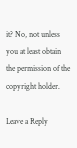it? No, not unless you at least obtain the permission of the copyright holder.

Leave a Reply